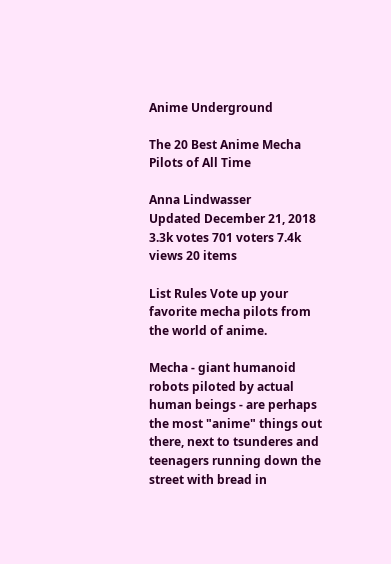Anime Underground

The 20 Best Anime Mecha Pilots of All Time

Anna Lindwasser
Updated December 21, 2018 3.3k votes 701 voters 7.4k views 20 items

List Rules Vote up your favorite mecha pilots from the world of anime.

Mecha - giant humanoid robots piloted by actual human beings - are perhaps the most "anime" things out there, next to tsunderes and teenagers running down the street with bread in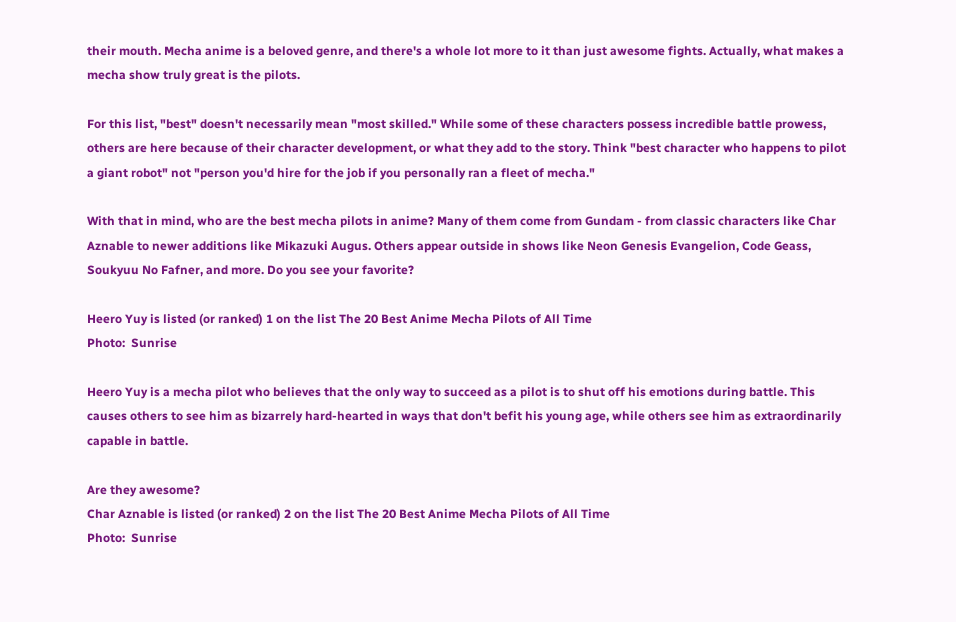their mouth. Mecha anime is a beloved genre, and there's a whole lot more to it than just awesome fights. Actually, what makes a mecha show truly great is the pilots.

For this list, "best" doesn't necessarily mean "most skilled." While some of these characters possess incredible battle prowess, others are here because of their character development, or what they add to the story. Think "best character who happens to pilot a giant robot" not "person you'd hire for the job if you personally ran a fleet of mecha."

With that in mind, who are the best mecha pilots in anime? Many of them come from Gundam - from classic characters like Char Aznable to newer additions like Mikazuki Augus. Others appear outside in shows like Neon Genesis Evangelion, Code Geass, Soukyuu No Fafner, and more. Do you see your favorite?

Heero Yuy is listed (or ranked) 1 on the list The 20 Best Anime Mecha Pilots of All Time
Photo:  Sunrise

Heero Yuy is a mecha pilot who believes that the only way to succeed as a pilot is to shut off his emotions during battle. This causes others to see him as bizarrely hard-hearted in ways that don't befit his young age, while others see him as extraordinarily capable in battle.

Are they awesome?
Char Aznable is listed (or ranked) 2 on the list The 20 Best Anime Mecha Pilots of All Time
Photo:  Sunrise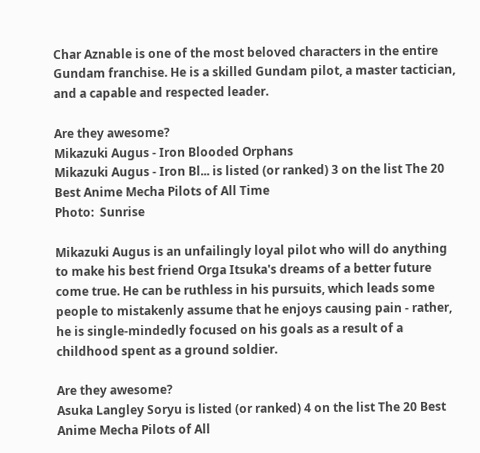Char Aznable is one of the most beloved characters in the entire Gundam franchise. He is a skilled Gundam pilot, a master tactician, and a capable and respected leader.

Are they awesome?
Mikazuki Augus - Iron Blooded Orphans
Mikazuki Augus - Iron Bl... is listed (or ranked) 3 on the list The 20 Best Anime Mecha Pilots of All Time
Photo:  Sunrise

Mikazuki Augus is an unfailingly loyal pilot who will do anything to make his best friend Orga Itsuka's dreams of a better future come true. He can be ruthless in his pursuits, which leads some people to mistakenly assume that he enjoys causing pain - rather, he is single-mindedly focused on his goals as a result of a childhood spent as a ground soldier.

Are they awesome?
Asuka Langley Soryu is listed (or ranked) 4 on the list The 20 Best Anime Mecha Pilots of All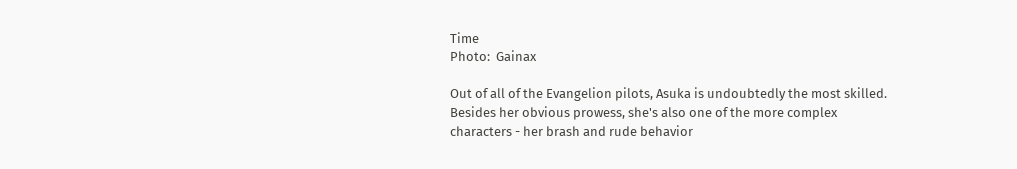Time
Photo:  Gainax

Out of all of the Evangelion pilots, Asuka is undoubtedly the most skilled. Besides her obvious prowess, she's also one of the more complex characters - her brash and rude behavior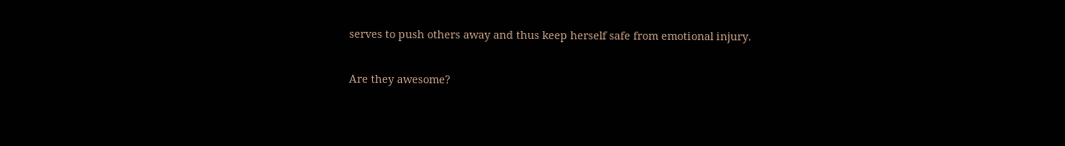serves to push others away and thus keep herself safe from emotional injury.

Are they awesome?